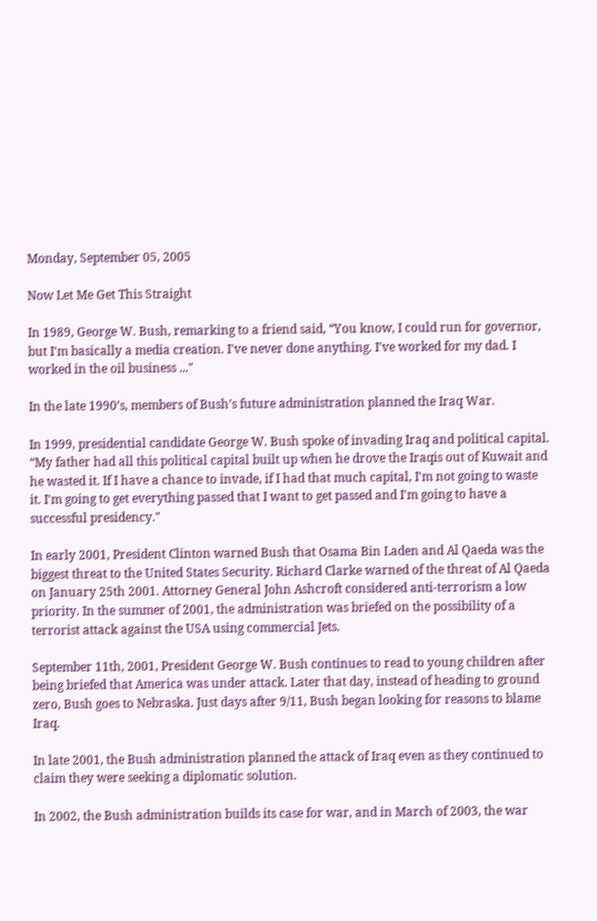Monday, September 05, 2005

Now Let Me Get This Straight

In 1989, George W. Bush, remarking to a friend said, “You know, I could run for governor, but I'm basically a media creation. I've never done anything. I've worked for my dad. I worked in the oil business ..."

In the late 1990’s, members of Bush’s future administration planned the Iraq War.

In 1999, presidential candidate George W. Bush spoke of invading Iraq and political capital. “My father had all this political capital built up when he drove the Iraqis out of Kuwait and he wasted it. If I have a chance to invade, if I had that much capital, I'm not going to waste it. I'm going to get everything passed that I want to get passed and I'm going to have a successful presidency."

In early 2001, President Clinton warned Bush that Osama Bin Laden and Al Qaeda was the biggest threat to the United States Security. Richard Clarke warned of the threat of Al Qaeda on January 25th 2001. Attorney General John Ashcroft considered anti-terrorism a low priority. In the summer of 2001, the administration was briefed on the possibility of a terrorist attack against the USA using commercial Jets.

September 11th, 2001, President George W. Bush continues to read to young children after being briefed that America was under attack. Later that day, instead of heading to ground zero, Bush goes to Nebraska. Just days after 9/11, Bush began looking for reasons to blame Iraq.

In late 2001, the Bush administration planned the attack of Iraq even as they continued to claim they were seeking a diplomatic solution.

In 2002, the Bush administration builds its case for war, and in March of 2003, the war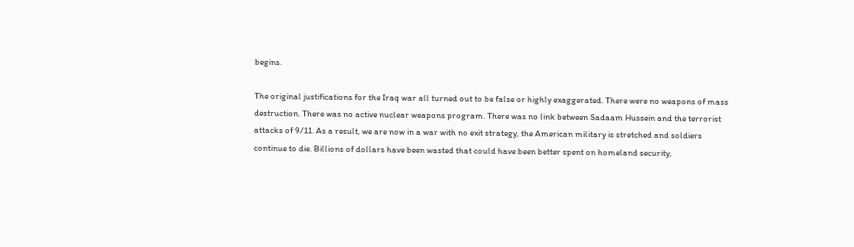begins.

The original justifications for the Iraq war all turned out to be false or highly exaggerated. There were no weapons of mass destruction. There was no active nuclear weapons program. There was no link between Sadaam Hussein and the terrorist attacks of 9/11. As a result, we are now in a war with no exit strategy, the American military is stretched and soldiers continue to die. Billions of dollars have been wasted that could have been better spent on homeland security,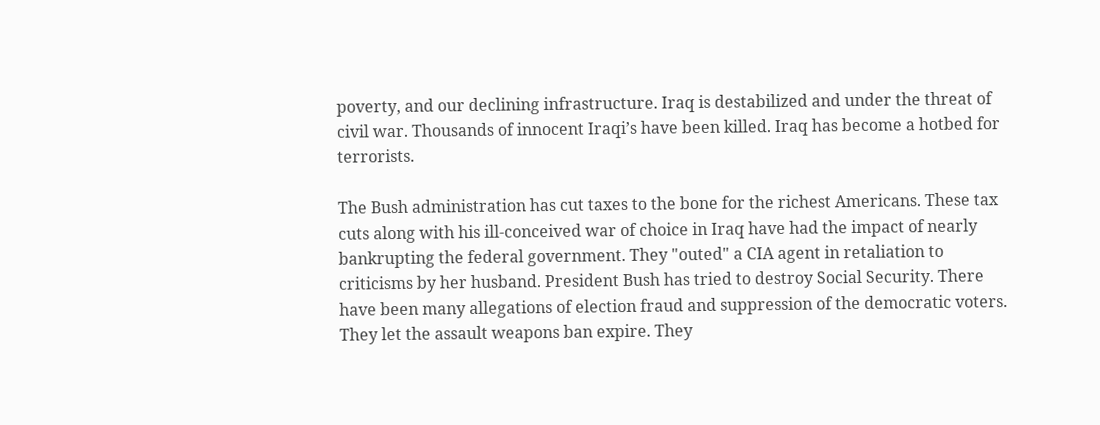poverty, and our declining infrastructure. Iraq is destabilized and under the threat of civil war. Thousands of innocent Iraqi’s have been killed. Iraq has become a hotbed for terrorists.

The Bush administration has cut taxes to the bone for the richest Americans. These tax cuts along with his ill-conceived war of choice in Iraq have had the impact of nearly bankrupting the federal government. They "outed" a CIA agent in retaliation to criticisms by her husband. President Bush has tried to destroy Social Security. There have been many allegations of election fraud and suppression of the democratic voters. They let the assault weapons ban expire. They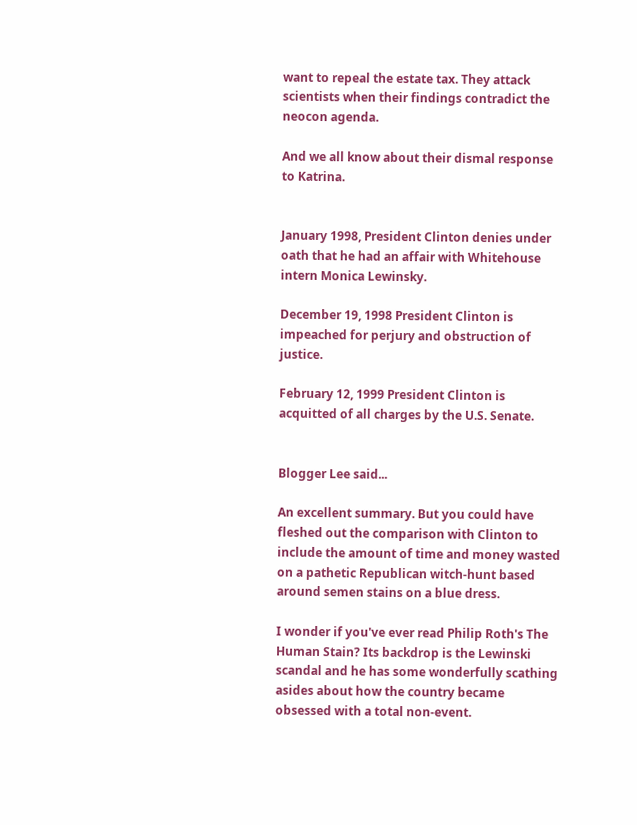want to repeal the estate tax. They attack scientists when their findings contradict the neocon agenda.

And we all know about their dismal response to Katrina.


January 1998, President Clinton denies under oath that he had an affair with Whitehouse intern Monica Lewinsky.

December 19, 1998 President Clinton is impeached for perjury and obstruction of justice.

February 12, 1999 President Clinton is acquitted of all charges by the U.S. Senate.


Blogger Lee said...

An excellent summary. But you could have fleshed out the comparison with Clinton to include the amount of time and money wasted on a pathetic Republican witch-hunt based around semen stains on a blue dress.

I wonder if you've ever read Philip Roth's The Human Stain? Its backdrop is the Lewinski scandal and he has some wonderfully scathing asides about how the country became obsessed with a total non-event.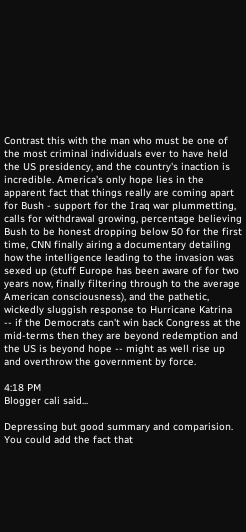Contrast this with the man who must be one of the most criminal individuals ever to have held the US presidency, and the country's inaction is incredible. America's only hope lies in the apparent fact that things really are coming apart for Bush - support for the Iraq war plummetting, calls for withdrawal growing, percentage believing Bush to be honest dropping below 50 for the first time, CNN finally airing a documentary detailing how the intelligence leading to the invasion was sexed up (stuff Europe has been aware of for two years now, finally filtering through to the average American consciousness), and the pathetic, wickedly sluggish response to Hurricane Katrina -- if the Democrats can't win back Congress at the mid-terms then they are beyond redemption and the US is beyond hope -- might as well rise up and overthrow the government by force.

4:18 PM
Blogger cali said...

Depressing but good summary and comparision. You could add the fact that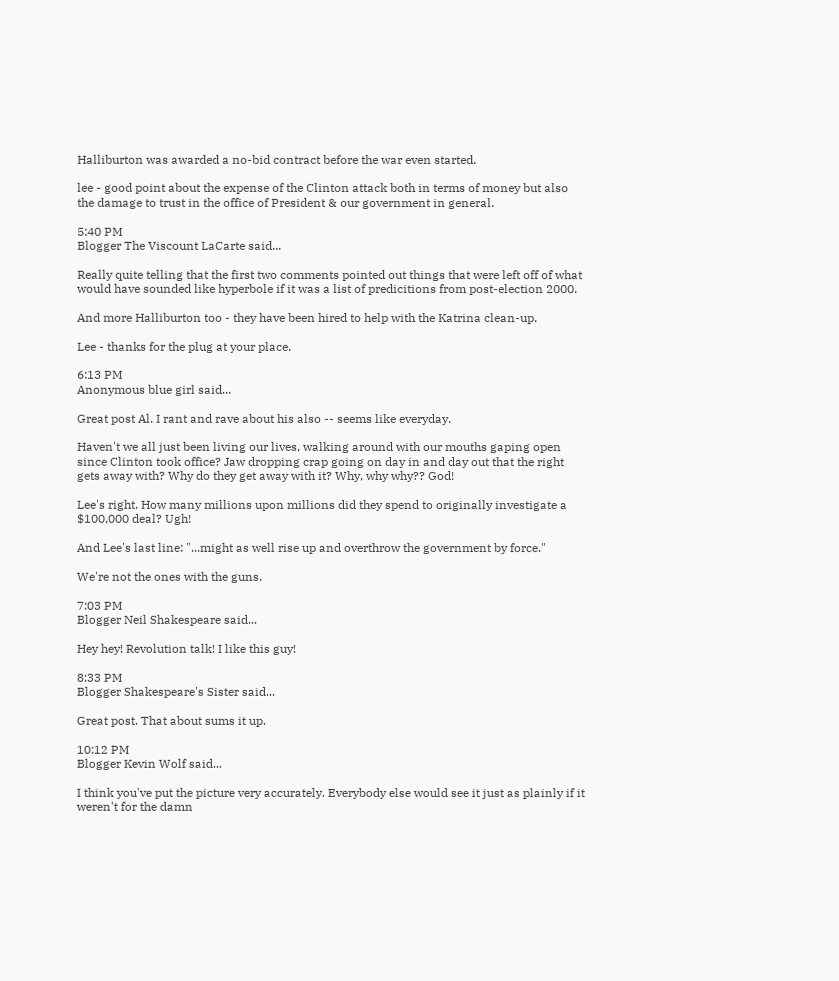Halliburton was awarded a no-bid contract before the war even started.

lee - good point about the expense of the Clinton attack both in terms of money but also the damage to trust in the office of President & our government in general.

5:40 PM
Blogger The Viscount LaCarte said...

Really quite telling that the first two comments pointed out things that were left off of what would have sounded like hyperbole if it was a list of predicitions from post-election 2000.

And more Halliburton too - they have been hired to help with the Katrina clean-up.

Lee - thanks for the plug at your place.

6:13 PM
Anonymous blue girl said...

Great post Al. I rant and rave about his also -- seems like everyday.

Haven't we all just been living our lives, walking around with our mouths gaping open since Clinton took office? Jaw dropping crap going on day in and day out that the right gets away with? Why do they get away with it? Why, why why?? God!

Lee's right. How many millions upon millions did they spend to originally investigate a $100,000 deal? Ugh!

And Lee's last line: "...might as well rise up and overthrow the government by force."

We're not the ones with the guns.

7:03 PM
Blogger Neil Shakespeare said...

Hey hey! Revolution talk! I like this guy!

8:33 PM
Blogger Shakespeare's Sister said...

Great post. That about sums it up.

10:12 PM
Blogger Kevin Wolf said...

I think you've put the picture very accurately. Everybody else would see it just as plainly if it weren't for the damn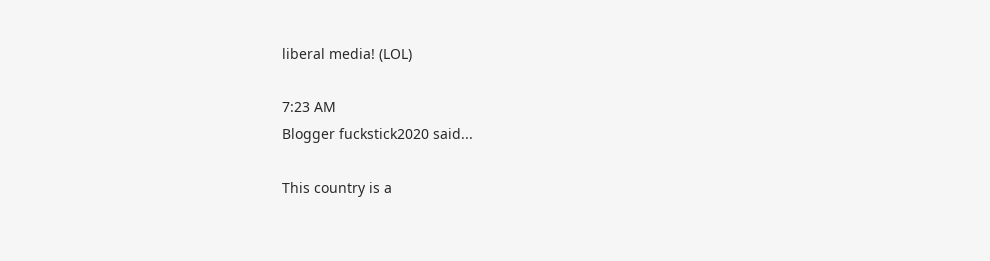liberal media! (LOL)

7:23 AM
Blogger fuckstick2020 said...

This country is a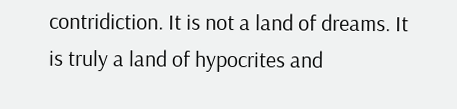contridiction. It is not a land of dreams. It is truly a land of hypocrites and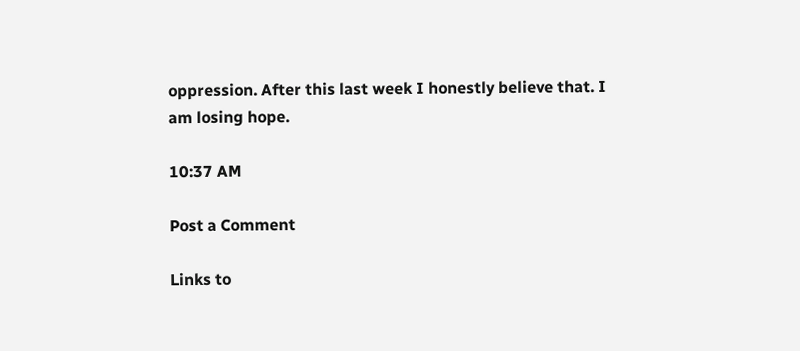oppression. After this last week I honestly believe that. I am losing hope.

10:37 AM

Post a Comment

Links to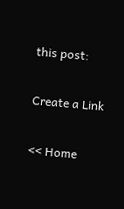this post:

Create a Link

<< Home